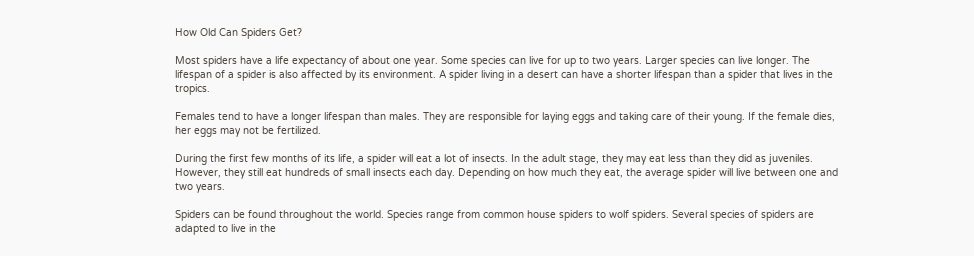How Old Can Spiders Get?

Most spiders have a life expectancy of about one year. Some species can live for up to two years. Larger species can live longer. The lifespan of a spider is also affected by its environment. A spider living in a desert can have a shorter lifespan than a spider that lives in the tropics.

Females tend to have a longer lifespan than males. They are responsible for laying eggs and taking care of their young. If the female dies, her eggs may not be fertilized.

During the first few months of its life, a spider will eat a lot of insects. In the adult stage, they may eat less than they did as juveniles. However, they still eat hundreds of small insects each day. Depending on how much they eat, the average spider will live between one and two years.

Spiders can be found throughout the world. Species range from common house spiders to wolf spiders. Several species of spiders are adapted to live in the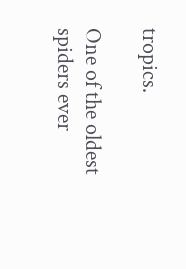tropics.

One of the oldest spiders ever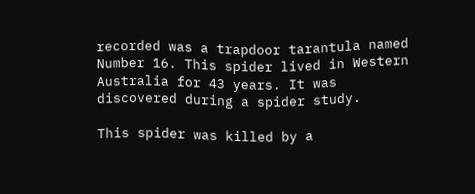recorded was a trapdoor tarantula named Number 16. This spider lived in Western Australia for 43 years. It was discovered during a spider study.

This spider was killed by a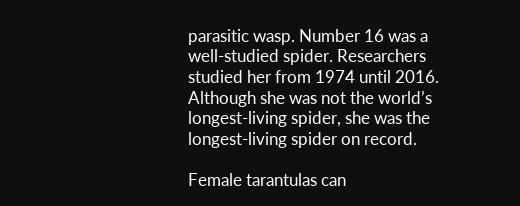parasitic wasp. Number 16 was a well-studied spider. Researchers studied her from 1974 until 2016. Although she was not the world’s longest-living spider, she was the longest-living spider on record.

Female tarantulas can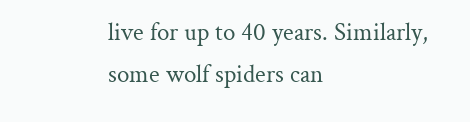live for up to 40 years. Similarly, some wolf spiders can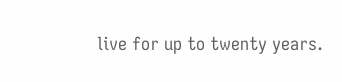live for up to twenty years.